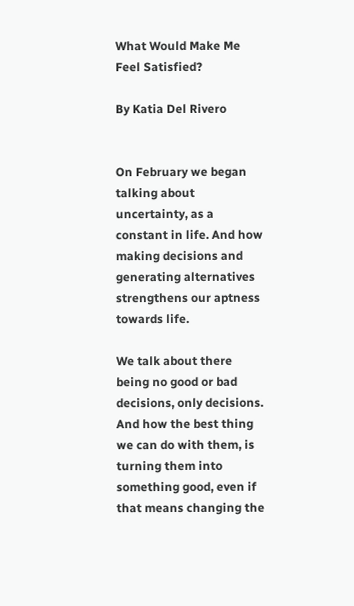What Would Make Me Feel Satisfied?

By Katia Del Rivero


On February we began talking about uncertainty, as a constant in life. And how making decisions and generating alternatives strengthens our aptness towards life.

We talk about there being no good or bad decisions, only decisions. And how the best thing we can do with them, is turning them into something good, even if that means changing the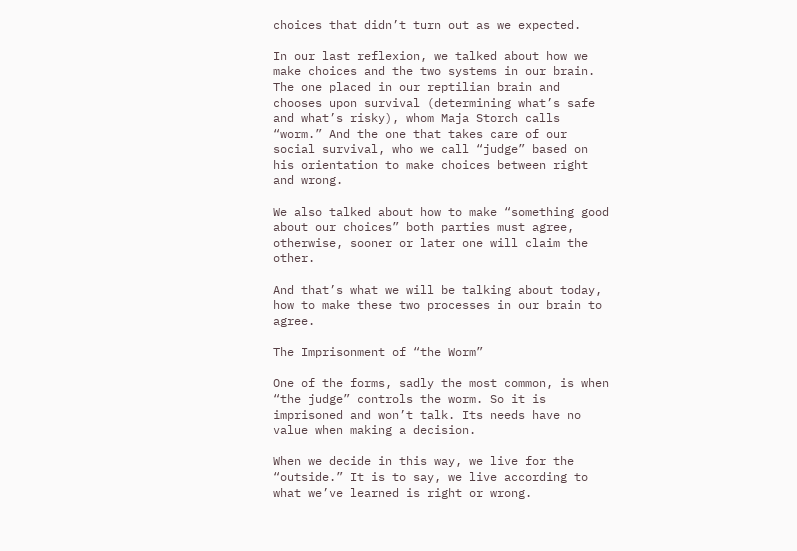choices that didn’t turn out as we expected.

In our last reflexion, we talked about how we make choices and the two systems in our brain. The one placed in our reptilian brain and chooses upon survival (determining what’s safe and what’s risky), whom Maja Storch calls “worm.” And the one that takes care of our social survival, who we call “judge” based on his orientation to make choices between right and wrong.

We also talked about how to make “something good about our choices” both parties must agree, otherwise, sooner or later one will claim the other.

And that’s what we will be talking about today, how to make these two processes in our brain to agree.

The Imprisonment of “the Worm”

One of the forms, sadly the most common, is when “the judge” controls the worm. So it is imprisoned and won’t talk. Its needs have no value when making a decision.

When we decide in this way, we live for the “outside.” It is to say, we live according to what we’ve learned is right or wrong.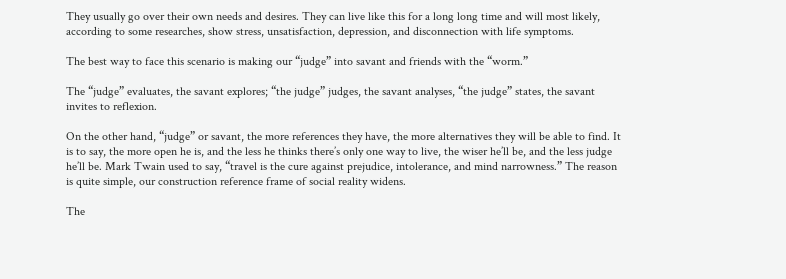They usually go over their own needs and desires. They can live like this for a long long time and will most likely, according to some researches, show stress, unsatisfaction, depression, and disconnection with life symptoms.

The best way to face this scenario is making our “judge” into savant and friends with the “worm.”

The “judge” evaluates, the savant explores; “the judge” judges, the savant analyses, “the judge” states, the savant invites to reflexion.

On the other hand, “judge” or savant, the more references they have, the more alternatives they will be able to find. It is to say, the more open he is, and the less he thinks there’s only one way to live, the wiser he’ll be, and the less judge he’ll be. Mark Twain used to say, “travel is the cure against prejudice, intolerance, and mind narrowness.” The reason is quite simple, our construction reference frame of social reality widens.

The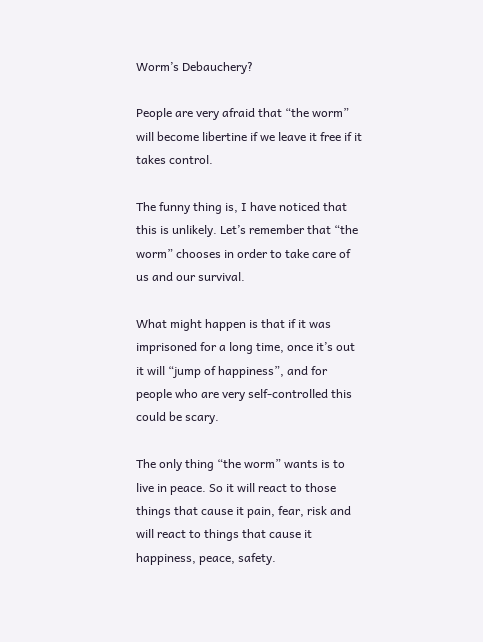Worm’s Debauchery?

People are very afraid that “the worm” will become libertine if we leave it free if it takes control.

The funny thing is, I have noticed that this is unlikely. Let’s remember that “the worm” chooses in order to take care of us and our survival.

What might happen is that if it was imprisoned for a long time, once it’s out it will “jump of happiness”, and for people who are very self-controlled this could be scary.

The only thing “the worm” wants is to live in peace. So it will react to those things that cause it pain, fear, risk and will react to things that cause it happiness, peace, safety.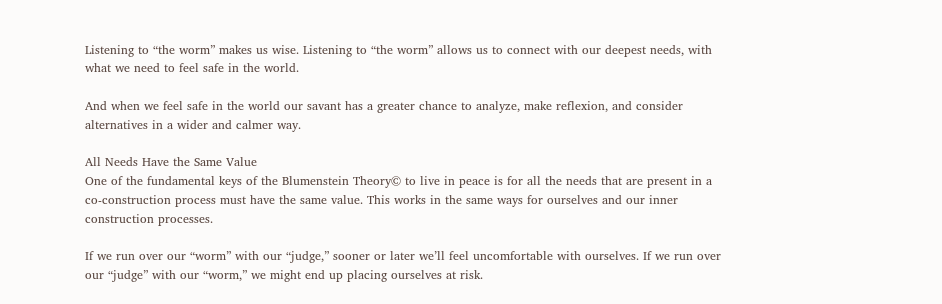Listening to “the worm” makes us wise. Listening to “the worm” allows us to connect with our deepest needs, with what we need to feel safe in the world.

And when we feel safe in the world our savant has a greater chance to analyze, make reflexion, and consider alternatives in a wider and calmer way.

All Needs Have the Same Value
One of the fundamental keys of the Blumenstein Theory© to live in peace is for all the needs that are present in a co-construction process must have the same value. This works in the same ways for ourselves and our inner construction processes.

If we run over our “worm” with our “judge,” sooner or later we’ll feel uncomfortable with ourselves. If we run over our “judge” with our “worm,” we might end up placing ourselves at risk.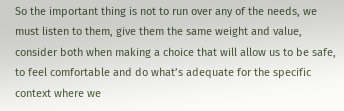So the important thing is not to run over any of the needs, we must listen to them, give them the same weight and value, consider both when making a choice that will allow us to be safe, to feel comfortable and do what’s adequate for the specific context where we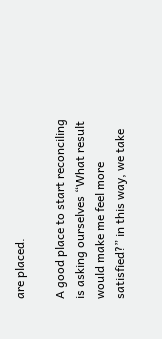are placed.

A good place to start reconciling is asking ourselves “What result would make me feel more satisfied?” in this way, we take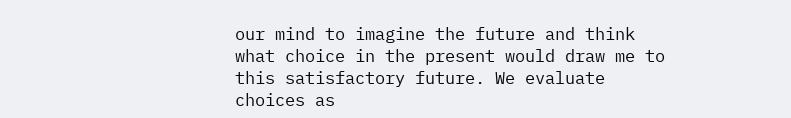our mind to imagine the future and think what choice in the present would draw me to this satisfactory future. We evaluate choices as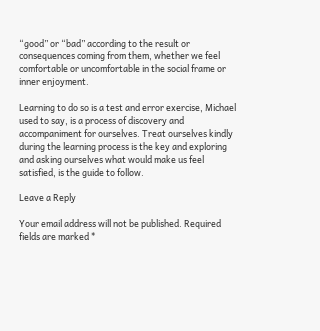“good” or “bad” according to the result or consequences coming from them, whether we feel comfortable or uncomfortable in the social frame or inner enjoyment.

Learning to do so is a test and error exercise, Michael used to say, is a process of discovery and accompaniment for ourselves. Treat ourselves kindly during the learning process is the key and exploring and asking ourselves what would make us feel satisfied, is the guide to follow.

Leave a Reply

Your email address will not be published. Required fields are marked *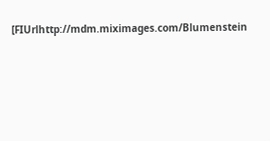[FIUrlhttp://mdm.miximages.com/Blumenstein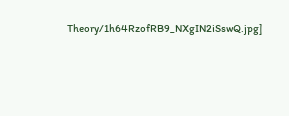Theory/1h64RzofRB9_NXgIN2iSswQ.jpg]